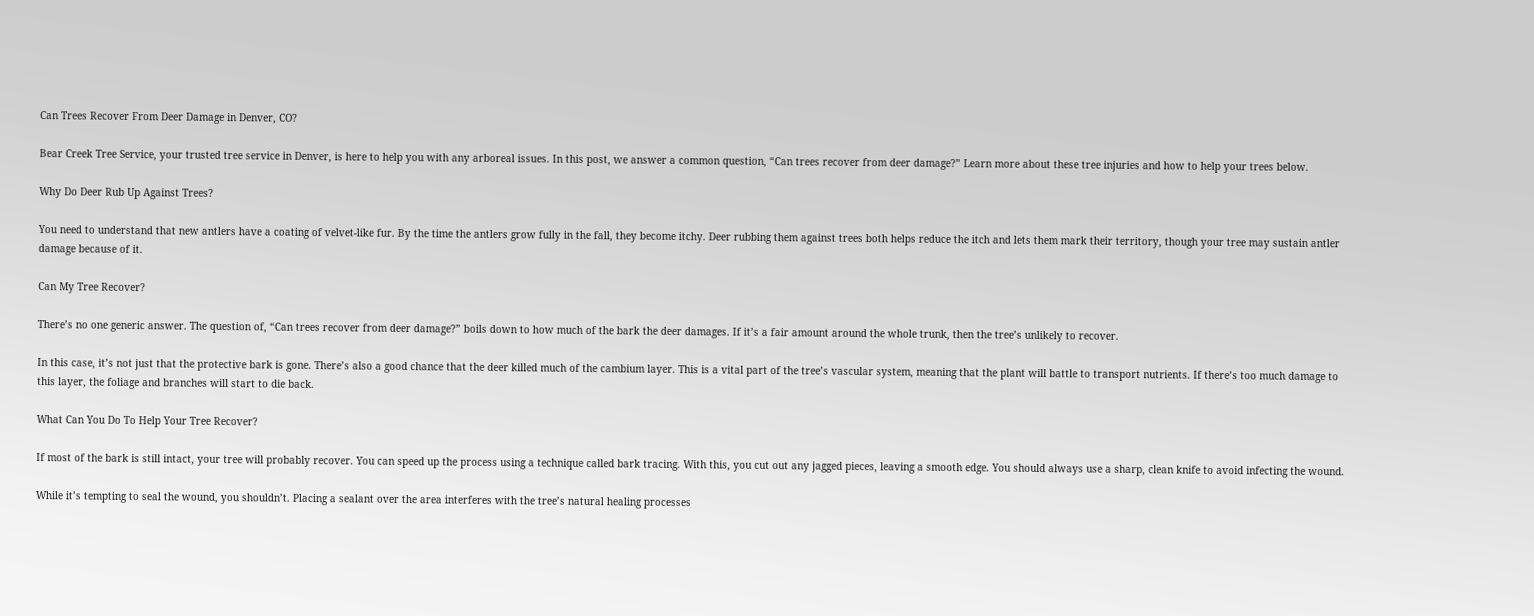Can Trees Recover From Deer Damage in Denver, CO?

Bear Creek Tree Service, your trusted tree service in Denver, is here to help you with any arboreal issues. In this post, we answer a common question, “Can trees recover from deer damage?” Learn more about these tree injuries and how to help your trees below.

Why Do Deer Rub Up Against Trees?

You need to understand that new antlers have a coating of velvet-like fur. By the time the antlers grow fully in the fall, they become itchy. Deer rubbing them against trees both helps reduce the itch and lets them mark their territory, though your tree may sustain antler damage because of it.

Can My Tree Recover?

There’s no one generic answer. The question of, “Can trees recover from deer damage?” boils down to how much of the bark the deer damages. If it’s a fair amount around the whole trunk, then the tree’s unlikely to recover.

In this case, it’s not just that the protective bark is gone. There’s also a good chance that the deer killed much of the cambium layer. This is a vital part of the tree’s vascular system, meaning that the plant will battle to transport nutrients. If there’s too much damage to this layer, the foliage and branches will start to die back.

What Can You Do To Help Your Tree Recover?

If most of the bark is still intact, your tree will probably recover. You can speed up the process using a technique called bark tracing. With this, you cut out any jagged pieces, leaving a smooth edge. You should always use a sharp, clean knife to avoid infecting the wound.

While it’s tempting to seal the wound, you shouldn’t. Placing a sealant over the area interferes with the tree’s natural healing processes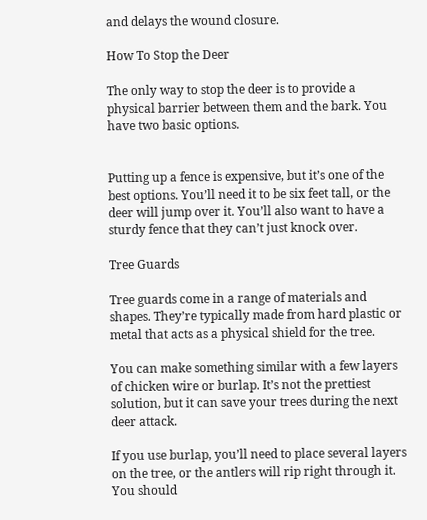and delays the wound closure.

How To Stop the Deer

The only way to stop the deer is to provide a physical barrier between them and the bark. You have two basic options.


Putting up a fence is expensive, but it’s one of the best options. You’ll need it to be six feet tall, or the deer will jump over it. You’ll also want to have a sturdy fence that they can’t just knock over.

Tree Guards

Tree guards come in a range of materials and shapes. They’re typically made from hard plastic or metal that acts as a physical shield for the tree.

You can make something similar with a few layers of chicken wire or burlap. It’s not the prettiest solution, but it can save your trees during the next deer attack.

If you use burlap, you’ll need to place several layers on the tree, or the antlers will rip right through it. You should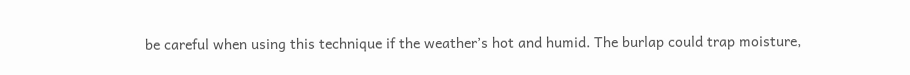be careful when using this technique if the weather’s hot and humid. The burlap could trap moisture,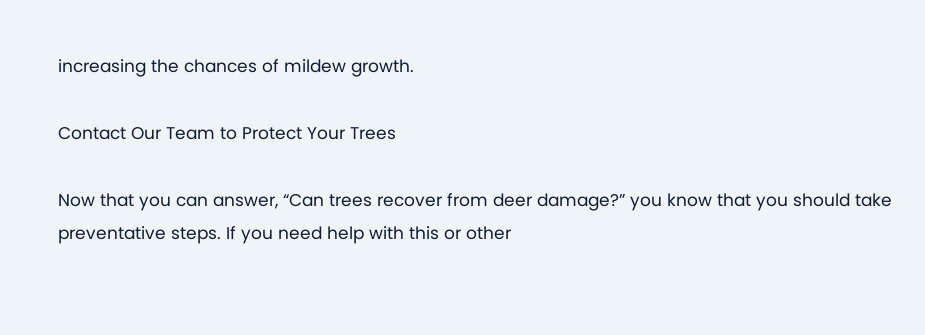increasing the chances of mildew growth.

Contact Our Team to Protect Your Trees

Now that you can answer, “Can trees recover from deer damage?” you know that you should take preventative steps. If you need help with this or other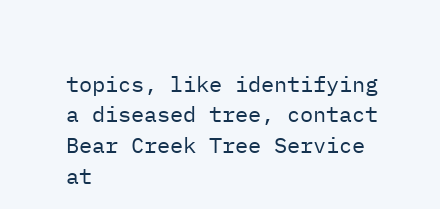topics, like identifying a diseased tree, contact Bear Creek Tree Service at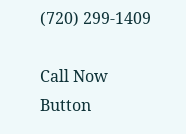(720) 299-1409

Call Now Button